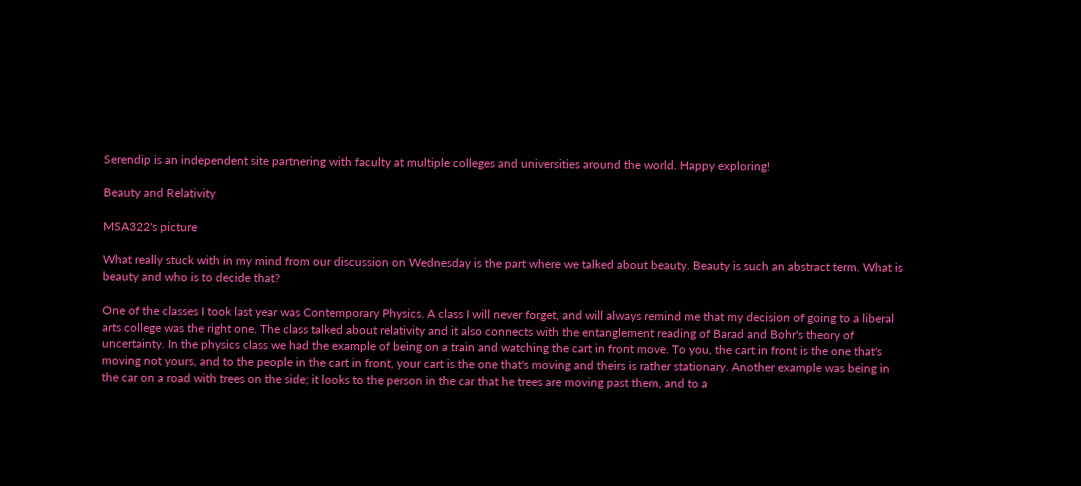Serendip is an independent site partnering with faculty at multiple colleges and universities around the world. Happy exploring!

Beauty and Relativity

MSA322's picture

What really stuck with in my mind from our discussion on Wednesday is the part where we talked about beauty. Beauty is such an abstract term. What is beauty and who is to decide that?

One of the classes I took last year was Contemporary Physics. A class I will never forget, and will always remind me that my decision of going to a liberal arts college was the right one. The class talked about relativity and it also connects with the entanglement reading of Barad and Bohr's theory of uncertainty. In the physics class we had the example of being on a train and watching the cart in front move. To you, the cart in front is the one that's moving not yours, and to the people in the cart in front, your cart is the one that's moving and theirs is rather stationary. Another example was being in the car on a road with trees on the side; it looks to the person in the car that he trees are moving past them, and to a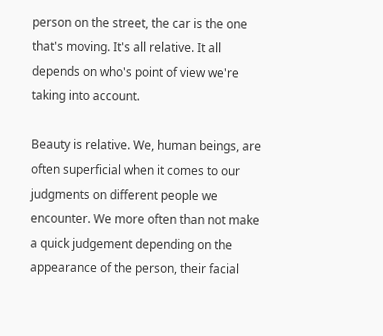person on the street, the car is the one that's moving. It's all relative. It all depends on who's point of view we're taking into account.

Beauty is relative. We, human beings, are often superficial when it comes to our judgments on different people we encounter. We more often than not make a quick judgement depending on the appearance of the person, their facial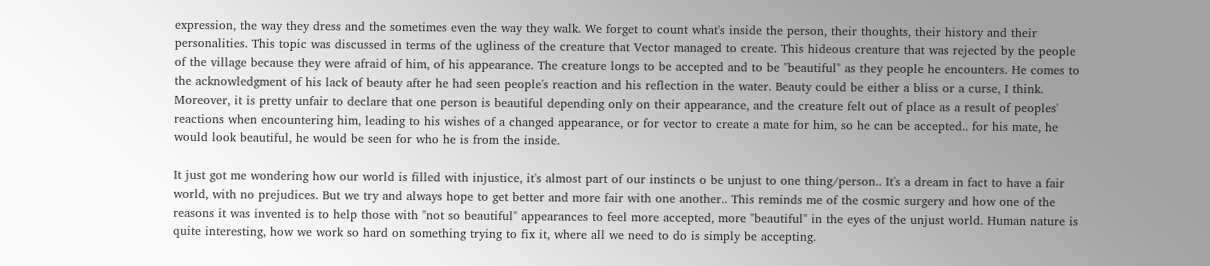expression, the way they dress and the sometimes even the way they walk. We forget to count what's inside the person, their thoughts, their history and their personalities. This topic was discussed in terms of the ugliness of the creature that Vector managed to create. This hideous creature that was rejected by the people of the village because they were afraid of him, of his appearance. The creature longs to be accepted and to be "beautiful" as they people he encounters. He comes to the acknowledgment of his lack of beauty after he had seen people's reaction and his reflection in the water. Beauty could be either a bliss or a curse, I think. Moreover, it is pretty unfair to declare that one person is beautiful depending only on their appearance, and the creature felt out of place as a result of peoples' reactions when encountering him, leading to his wishes of a changed appearance, or for vector to create a mate for him, so he can be accepted.. for his mate, he would look beautiful, he would be seen for who he is from the inside.

It just got me wondering how our world is filled with injustice, it's almost part of our instincts o be unjust to one thing/person.. It's a dream in fact to have a fair world, with no prejudices. But we try and always hope to get better and more fair with one another.. This reminds me of the cosmic surgery and how one of the reasons it was invented is to help those with "not so beautiful" appearances to feel more accepted, more "beautiful" in the eyes of the unjust world. Human nature is quite interesting, how we work so hard on something trying to fix it, where all we need to do is simply be accepting.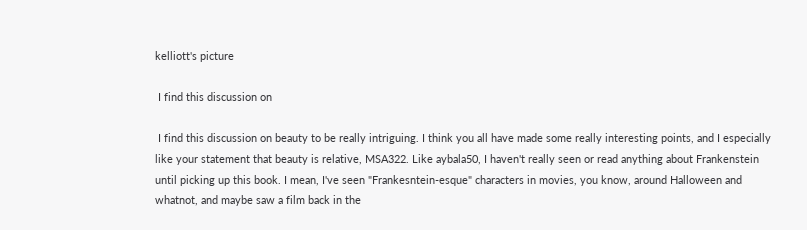kelliott's picture

 I find this discussion on

 I find this discussion on beauty to be really intriguing. I think you all have made some really interesting points, and I especially like your statement that beauty is relative, MSA322. Like aybala50, I haven't really seen or read anything about Frankenstein until picking up this book. I mean, I've seen "Frankesntein-esque" characters in movies, you know, around Halloween and whatnot, and maybe saw a film back in the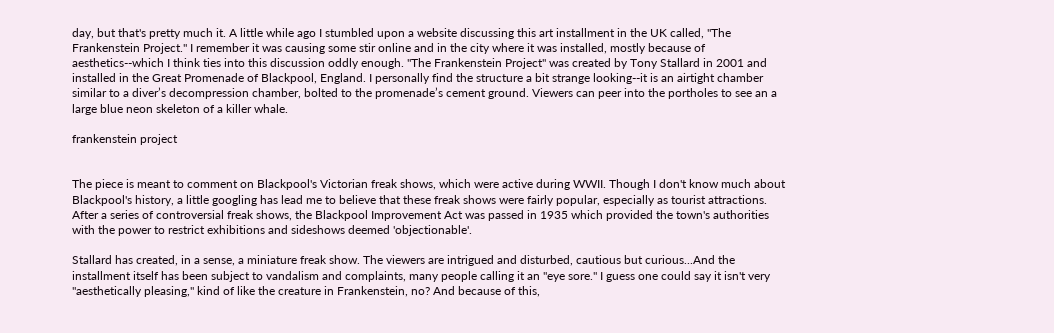day, but that's pretty much it. A little while ago I stumbled upon a website discussing this art installment in the UK called, "The Frankenstein Project." I remember it was causing some stir online and in the city where it was installed, mostly because of aesthetics--which I think ties into this discussion oddly enough. "The Frankenstein Project" was created by Tony Stallard in 2001 and installed in the Great Promenade of Blackpool, England. I personally find the structure a bit strange looking--it is an airtight chamber similar to a diver’s decompression chamber, bolted to the promenade’s cement ground. Viewers can peer into the portholes to see an a large blue neon skeleton of a killer whale.

frankenstein project


The piece is meant to comment on Blackpool's Victorian freak shows, which were active during WWII. Though I don't know much about Blackpool's history, a little googling has lead me to believe that these freak shows were fairly popular, especially as tourist attractions. After a series of controversial freak shows, the Blackpool Improvement Act was passed in 1935 which provided the town's authorities with the power to restrict exhibitions and sideshows deemed 'objectionable'.

Stallard has created, in a sense, a miniature freak show. The viewers are intrigued and disturbed, cautious but curious...And the installment itself has been subject to vandalism and complaints, many people calling it an "eye sore." I guess one could say it isn't very "aesthetically pleasing," kind of like the creature in Frankenstein, no? And because of this,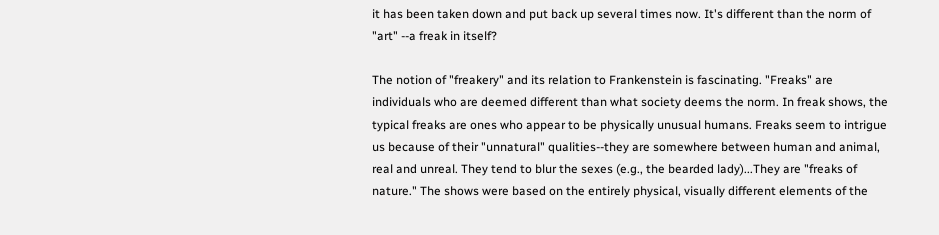it has been taken down and put back up several times now. It's different than the norm of "art" --a freak in itself?

The notion of "freakery" and its relation to Frankenstein is fascinating. "Freaks" are individuals who are deemed different than what society deems the norm. In freak shows, the typical freaks are ones who appear to be physically unusual humans. Freaks seem to intrigue us because of their "unnatural" qualities--they are somewhere between human and animal, real and unreal. They tend to blur the sexes (e.g., the bearded lady)...They are "freaks of nature." The shows were based on the entirely physical, visually different elements of the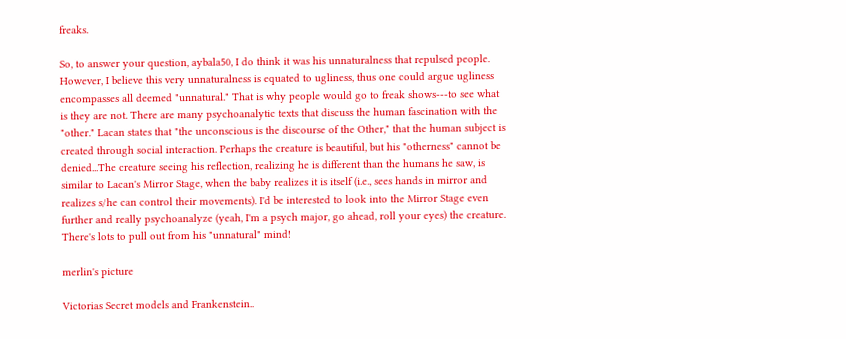freaks.

So, to answer your question, aybala50, I do think it was his unnaturalness that repulsed people. However, I believe this very unnaturalness is equated to ugliness, thus one could argue ugliness encompasses all deemed "unnatural." That is why people would go to freak shows---to see what is they are not. There are many psychoanalytic texts that discuss the human fascination with the "other." Lacan states that "the unconscious is the discourse of the Other," that the human subject is created through social interaction. Perhaps the creature is beautiful, but his "otherness" cannot be denied...The creature seeing his reflection, realizing he is different than the humans he saw, is similar to Lacan's Mirror Stage, when the baby realizes it is itself (i.e., sees hands in mirror and realizes s/he can control their movements). I'd be interested to look into the Mirror Stage even further and really psychoanalyze (yeah, I'm a psych major, go ahead, roll your eyes) the creature. There's lots to pull out from his "unnatural" mind!

merlin's picture

Victorias Secret models and Frankenstein..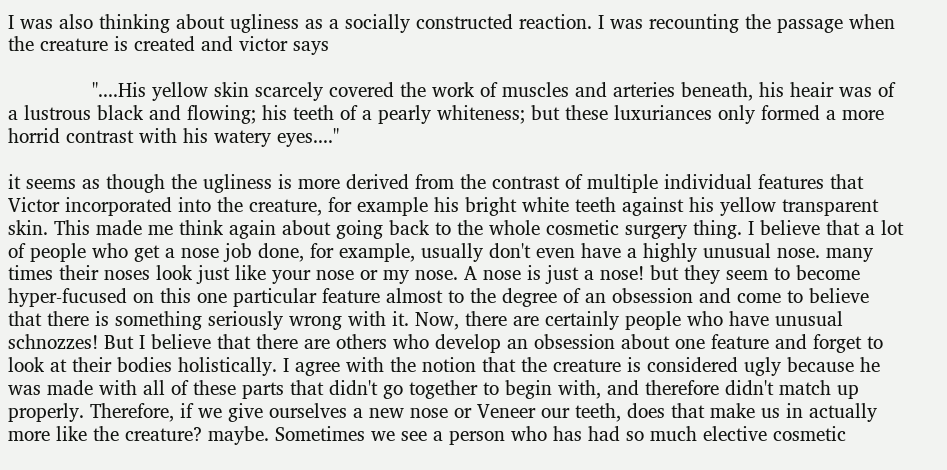I was also thinking about ugliness as a socially constructed reaction. I was recounting the passage when the creature is created and victor says

              "....His yellow skin scarcely covered the work of muscles and arteries beneath, his heair was of a lustrous black and flowing; his teeth of a pearly whiteness; but these luxuriances only formed a more horrid contrast with his watery eyes...."

it seems as though the ugliness is more derived from the contrast of multiple individual features that Victor incorporated into the creature, for example his bright white teeth against his yellow transparent skin. This made me think again about going back to the whole cosmetic surgery thing. I believe that a lot of people who get a nose job done, for example, usually don't even have a highly unusual nose. many times their noses look just like your nose or my nose. A nose is just a nose! but they seem to become hyper-fucused on this one particular feature almost to the degree of an obsession and come to believe that there is something seriously wrong with it. Now, there are certainly people who have unusual schnozzes! But I believe that there are others who develop an obsession about one feature and forget to look at their bodies holistically. I agree with the notion that the creature is considered ugly because he was made with all of these parts that didn't go together to begin with, and therefore didn't match up properly. Therefore, if we give ourselves a new nose or Veneer our teeth, does that make us in actually more like the creature? maybe. Sometimes we see a person who has had so much elective cosmetic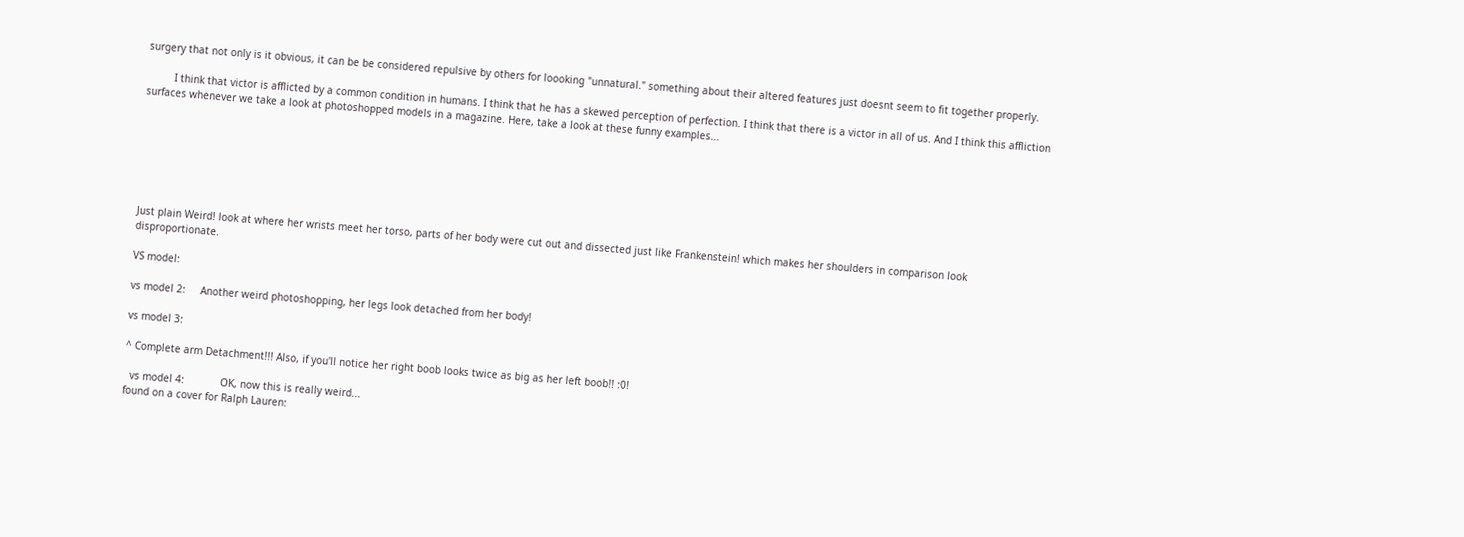surgery that not only is it obvious, it can be be considered repulsive by others for loooking "unnatural." something about their altered features just doesnt seem to fit together properly.

         I think that victor is afflicted by a common condition in humans. I think that he has a skewed perception of perfection. I think that there is a victor in all of us. And I think this affliction surfaces whenever we take a look at photoshopped models in a magazine. Here, take a look at these funny examples...







Just plain Weird! look at where her wrists meet her torso, parts of her body were cut out and dissected just like Frankenstein! which makes her shoulders in comparison look disproportionate.

VS model:

vs model 2:     Another weird photoshopping, her legs look detached from her body!

vs model 3:

^ Complete arm Detachment!!! Also, if you'll notice her right boob looks twice as big as her left boob!! :0!

  vs model 4:            OK, now this is really weird...
found on a cover for Ralph Lauren: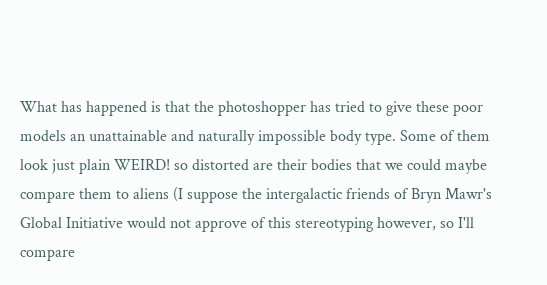What has happened is that the photoshopper has tried to give these poor models an unattainable and naturally impossible body type. Some of them look just plain WEIRD! so distorted are their bodies that we could maybe compare them to aliens (I suppose the intergalactic friends of Bryn Mawr's Global Initiative would not approve of this stereotyping however, so I'll compare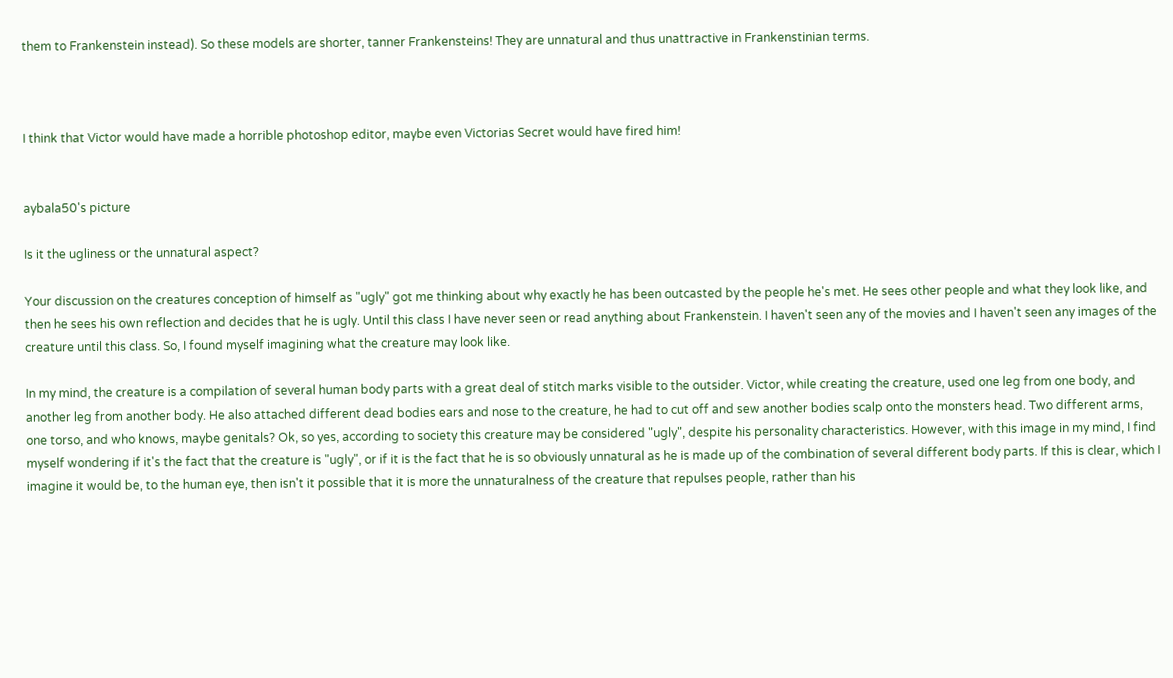them to Frankenstein instead). So these models are shorter, tanner Frankensteins! They are unnatural and thus unattractive in Frankenstinian terms.



I think that Victor would have made a horrible photoshop editor, maybe even Victorias Secret would have fired him!


aybala50's picture

Is it the ugliness or the unnatural aspect?

Your discussion on the creatures conception of himself as "ugly" got me thinking about why exactly he has been outcasted by the people he's met. He sees other people and what they look like, and then he sees his own reflection and decides that he is ugly. Until this class I have never seen or read anything about Frankenstein. I haven't seen any of the movies and I haven't seen any images of the creature until this class. So, I found myself imagining what the creature may look like.

In my mind, the creature is a compilation of several human body parts with a great deal of stitch marks visible to the outsider. Victor, while creating the creature, used one leg from one body, and another leg from another body. He also attached different dead bodies ears and nose to the creature, he had to cut off and sew another bodies scalp onto the monsters head. Two different arms, one torso, and who knows, maybe genitals? Ok, so yes, according to society this creature may be considered "ugly", despite his personality characteristics. However, with this image in my mind, I find myself wondering if it's the fact that the creature is "ugly", or if it is the fact that he is so obviously unnatural as he is made up of the combination of several different body parts. If this is clear, which I imagine it would be, to the human eye, then isn't it possible that it is more the unnaturalness of the creature that repulses people, rather than his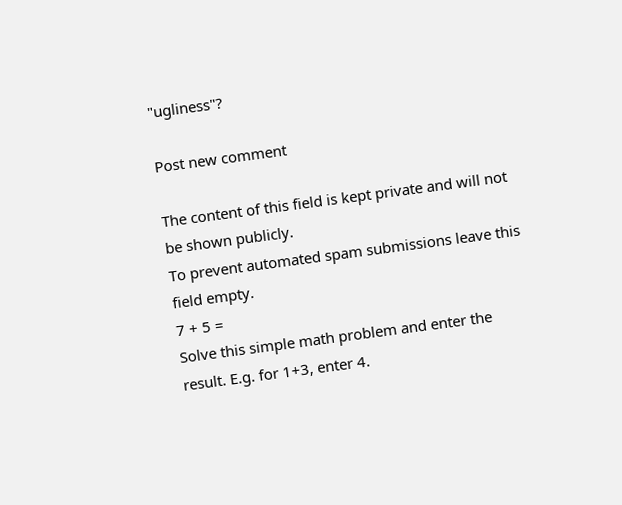"ugliness"?

Post new comment

The content of this field is kept private and will not be shown publicly.
To prevent automated spam submissions leave this field empty.
7 + 5 =
Solve this simple math problem and enter the result. E.g. for 1+3, enter 4.